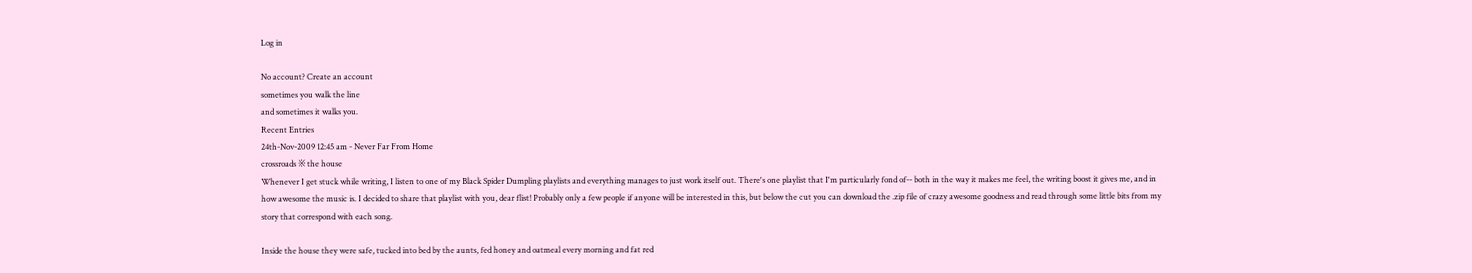Log in

No account? Create an account
sometimes you walk the line
and sometimes it walks you.
Recent Entries
24th-Nov-2009 12:45 am - Never Far From Home
crossroads ※ the house
Whenever I get stuck while writing, I listen to one of my Black Spider Dumpling playlists and everything manages to just work itself out. There's one playlist that I'm particularly fond of-- both in the way it makes me feel, the writing boost it gives me, and in how awesome the music is. I decided to share that playlist with you, dear flist! Probably only a few people if anyone will be interested in this, but below the cut you can download the .zip file of crazy awesome goodness and read through some little bits from my story that correspond with each song.

Inside the house they were safe, tucked into bed by the aunts, fed honey and oatmeal every morning and fat red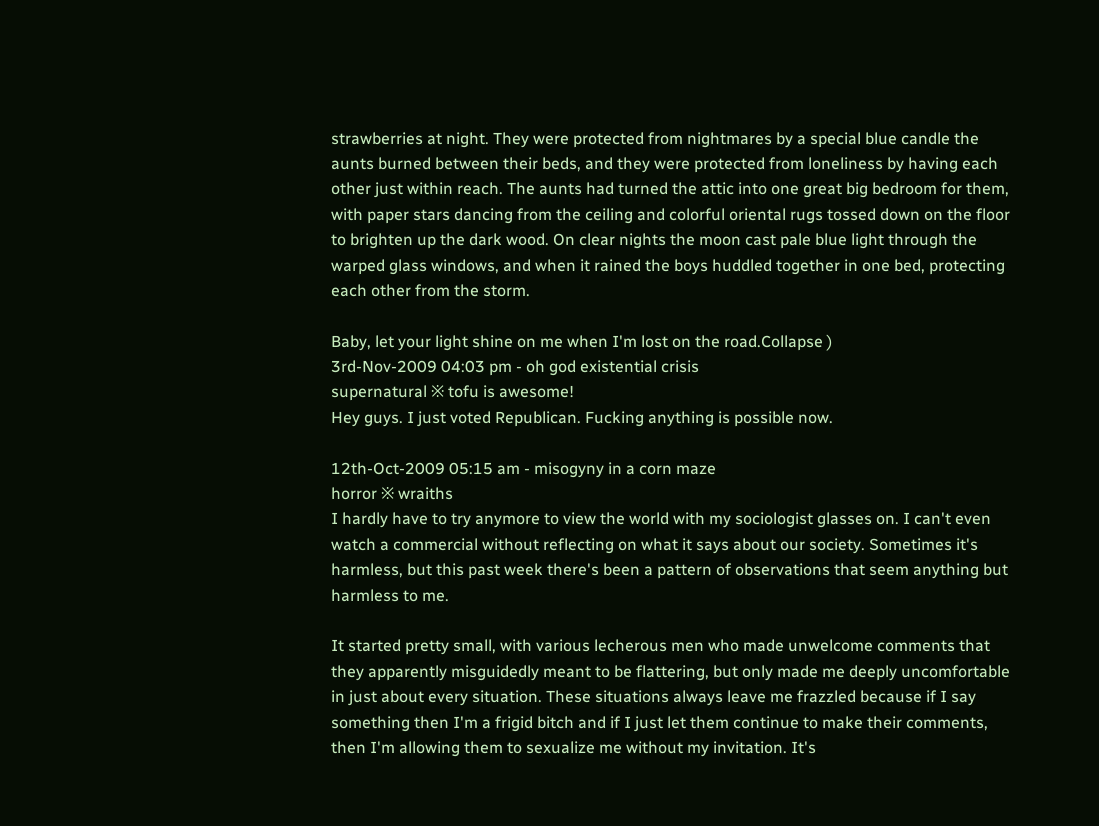strawberries at night. They were protected from nightmares by a special blue candle the aunts burned between their beds, and they were protected from loneliness by having each other just within reach. The aunts had turned the attic into one great big bedroom for them, with paper stars dancing from the ceiling and colorful oriental rugs tossed down on the floor to brighten up the dark wood. On clear nights the moon cast pale blue light through the warped glass windows, and when it rained the boys huddled together in one bed, protecting each other from the storm.

Baby, let your light shine on me when I'm lost on the road.Collapse )
3rd-Nov-2009 04:03 pm - oh god existential crisis
supernatural ※ tofu is awesome!
Hey guys. I just voted Republican. Fucking anything is possible now.

12th-Oct-2009 05:15 am - misogyny in a corn maze
horror ※ wraiths
I hardly have to try anymore to view the world with my sociologist glasses on. I can't even watch a commercial without reflecting on what it says about our society. Sometimes it's harmless, but this past week there's been a pattern of observations that seem anything but harmless to me.

It started pretty small, with various lecherous men who made unwelcome comments that they apparently misguidedly meant to be flattering, but only made me deeply uncomfortable in just about every situation. These situations always leave me frazzled because if I say something then I'm a frigid bitch and if I just let them continue to make their comments, then I'm allowing them to sexualize me without my invitation. It's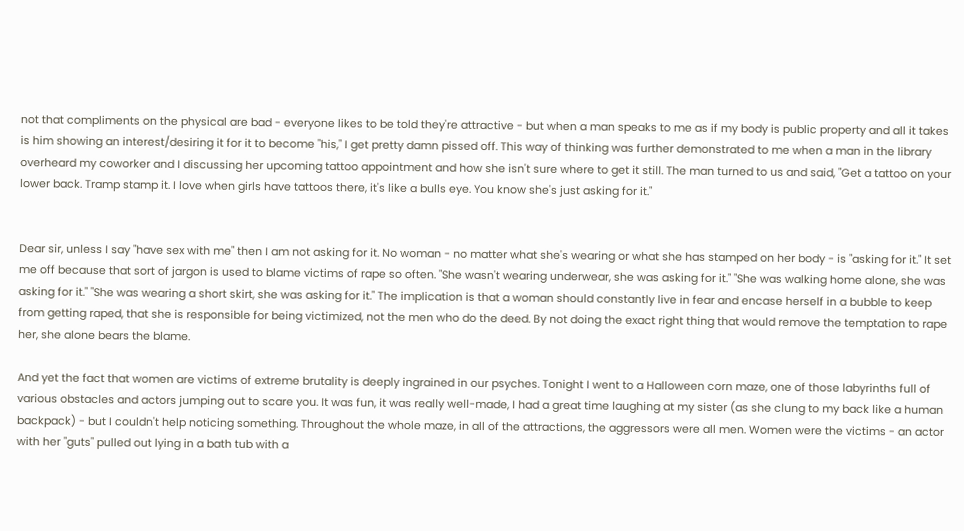not that compliments on the physical are bad - everyone likes to be told they're attractive - but when a man speaks to me as if my body is public property and all it takes is him showing an interest/desiring it for it to become "his," I get pretty damn pissed off. This way of thinking was further demonstrated to me when a man in the library overheard my coworker and I discussing her upcoming tattoo appointment and how she isn't sure where to get it still. The man turned to us and said, "Get a tattoo on your lower back. Tramp stamp it. I love when girls have tattoos there, it's like a bulls eye. You know she's just asking for it."


Dear sir, unless I say "have sex with me" then I am not asking for it. No woman - no matter what she's wearing or what she has stamped on her body - is "asking for it." It set me off because that sort of jargon is used to blame victims of rape so often. "She wasn't wearing underwear, she was asking for it." "She was walking home alone, she was asking for it." "She was wearing a short skirt, she was asking for it." The implication is that a woman should constantly live in fear and encase herself in a bubble to keep from getting raped, that she is responsible for being victimized, not the men who do the deed. By not doing the exact right thing that would remove the temptation to rape her, she alone bears the blame.

And yet the fact that women are victims of extreme brutality is deeply ingrained in our psyches. Tonight I went to a Halloween corn maze, one of those labyrinths full of various obstacles and actors jumping out to scare you. It was fun, it was really well-made, I had a great time laughing at my sister (as she clung to my back like a human backpack) - but I couldn't help noticing something. Throughout the whole maze, in all of the attractions, the aggressors were all men. Women were the victims - an actor with her "guts" pulled out lying in a bath tub with a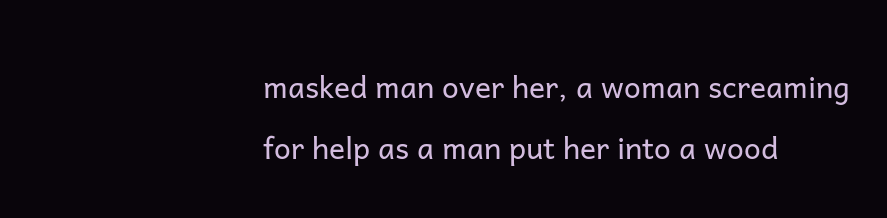masked man over her, a woman screaming for help as a man put her into a wood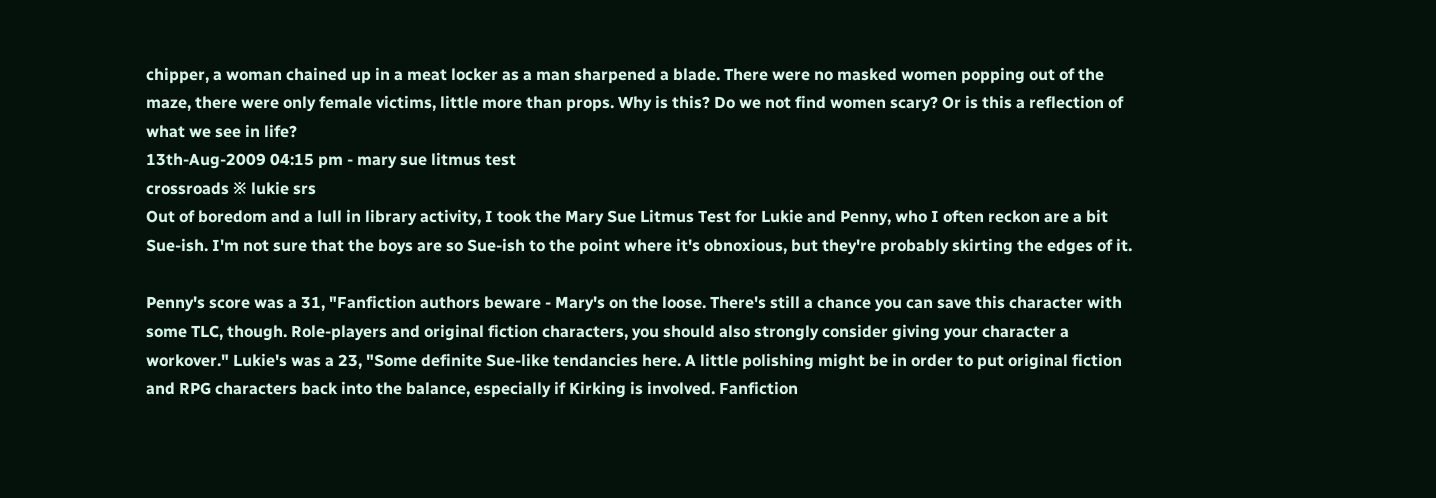chipper, a woman chained up in a meat locker as a man sharpened a blade. There were no masked women popping out of the maze, there were only female victims, little more than props. Why is this? Do we not find women scary? Or is this a reflection of what we see in life?
13th-Aug-2009 04:15 pm - mary sue litmus test
crossroads ※ lukie srs
Out of boredom and a lull in library activity, I took the Mary Sue Litmus Test for Lukie and Penny, who I often reckon are a bit Sue-ish. I'm not sure that the boys are so Sue-ish to the point where it's obnoxious, but they're probably skirting the edges of it.

Penny's score was a 31, "Fanfiction authors beware - Mary's on the loose. There's still a chance you can save this character with some TLC, though. Role-players and original fiction characters, you should also strongly consider giving your character a workover." Lukie's was a 23, "Some definite Sue-like tendancies here. A little polishing might be in order to put original fiction and RPG characters back into the balance, especially if Kirking is involved. Fanfiction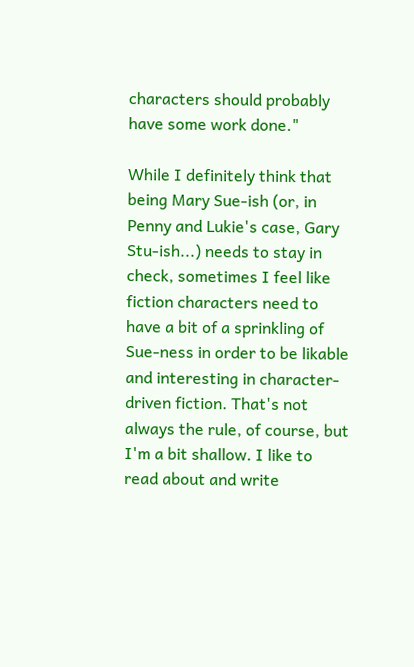characters should probably have some work done."

While I definitely think that being Mary Sue-ish (or, in Penny and Lukie's case, Gary Stu-ish...) needs to stay in check, sometimes I feel like fiction characters need to have a bit of a sprinkling of Sue-ness in order to be likable and interesting in character-driven fiction. That's not always the rule, of course, but I'm a bit shallow. I like to read about and write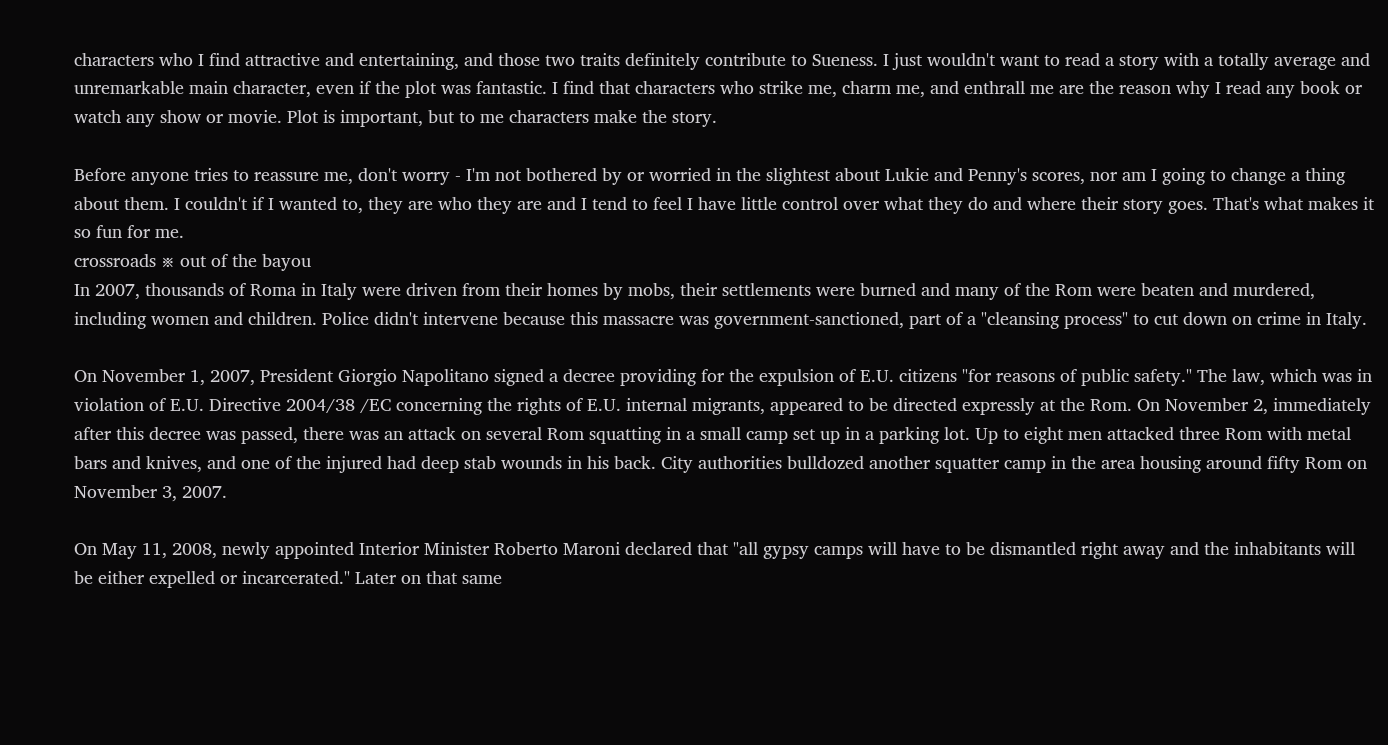characters who I find attractive and entertaining, and those two traits definitely contribute to Sueness. I just wouldn't want to read a story with a totally average and unremarkable main character, even if the plot was fantastic. I find that characters who strike me, charm me, and enthrall me are the reason why I read any book or watch any show or movie. Plot is important, but to me characters make the story.

Before anyone tries to reassure me, don't worry - I'm not bothered by or worried in the slightest about Lukie and Penny's scores, nor am I going to change a thing about them. I couldn't if I wanted to, they are who they are and I tend to feel I have little control over what they do and where their story goes. That's what makes it so fun for me.
crossroads ※ out of the bayou
In 2007, thousands of Roma in Italy were driven from their homes by mobs, their settlements were burned and many of the Rom were beaten and murdered, including women and children. Police didn't intervene because this massacre was government-sanctioned, part of a "cleansing process" to cut down on crime in Italy.

On November 1, 2007, President Giorgio Napolitano signed a decree providing for the expulsion of E.U. citizens "for reasons of public safety." The law, which was in violation of E.U. Directive 2004/38 /EC concerning the rights of E.U. internal migrants, appeared to be directed expressly at the Rom. On November 2, immediately after this decree was passed, there was an attack on several Rom squatting in a small camp set up in a parking lot. Up to eight men attacked three Rom with metal bars and knives, and one of the injured had deep stab wounds in his back. City authorities bulldozed another squatter camp in the area housing around fifty Rom on November 3, 2007.

On May 11, 2008, newly appointed Interior Minister Roberto Maroni declared that "all gypsy camps will have to be dismantled right away and the inhabitants will be either expelled or incarcerated." Later on that same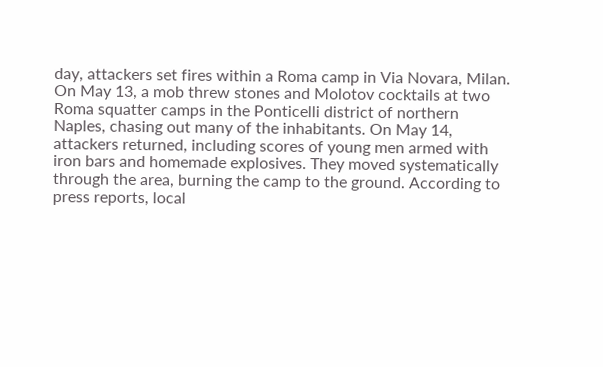day, attackers set fires within a Roma camp in Via Novara, Milan. On May 13, a mob threw stones and Molotov cocktails at two Roma squatter camps in the Ponticelli district of northern Naples, chasing out many of the inhabitants. On May 14, attackers returned, including scores of young men armed with iron bars and homemade explosives. They moved systematically through the area, burning the camp to the ground. According to press reports, local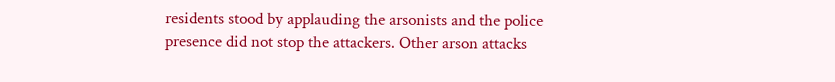residents stood by applauding the arsonists and the police presence did not stop the attackers. Other arson attacks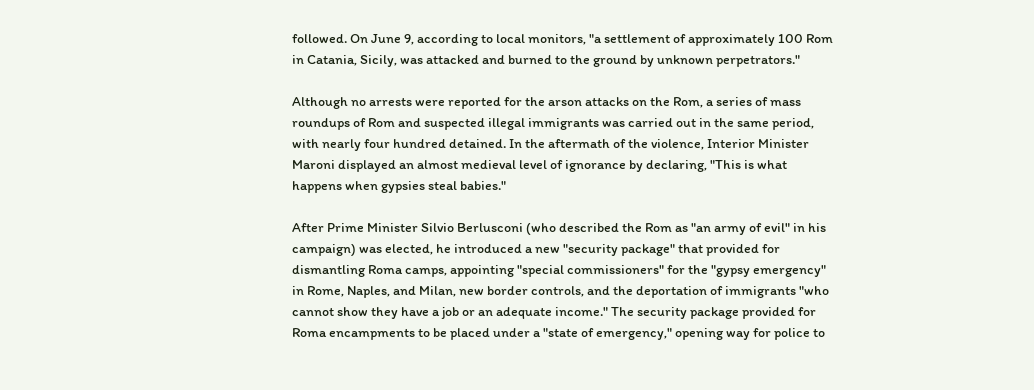followed. On June 9, according to local monitors, "a settlement of approximately 100 Rom in Catania, Sicily, was attacked and burned to the ground by unknown perpetrators."

Although no arrests were reported for the arson attacks on the Rom, a series of mass roundups of Rom and suspected illegal immigrants was carried out in the same period, with nearly four hundred detained. In the aftermath of the violence, Interior Minister Maroni displayed an almost medieval level of ignorance by declaring, "This is what happens when gypsies steal babies."

After Prime Minister Silvio Berlusconi (who described the Rom as "an army of evil" in his campaign) was elected, he introduced a new "security package" that provided for dismantling Roma camps, appointing "special commissioners" for the "gypsy emergency" in Rome, Naples, and Milan, new border controls, and the deportation of immigrants "who cannot show they have a job or an adequate income." The security package provided for Roma encampments to be placed under a "state of emergency," opening way for police to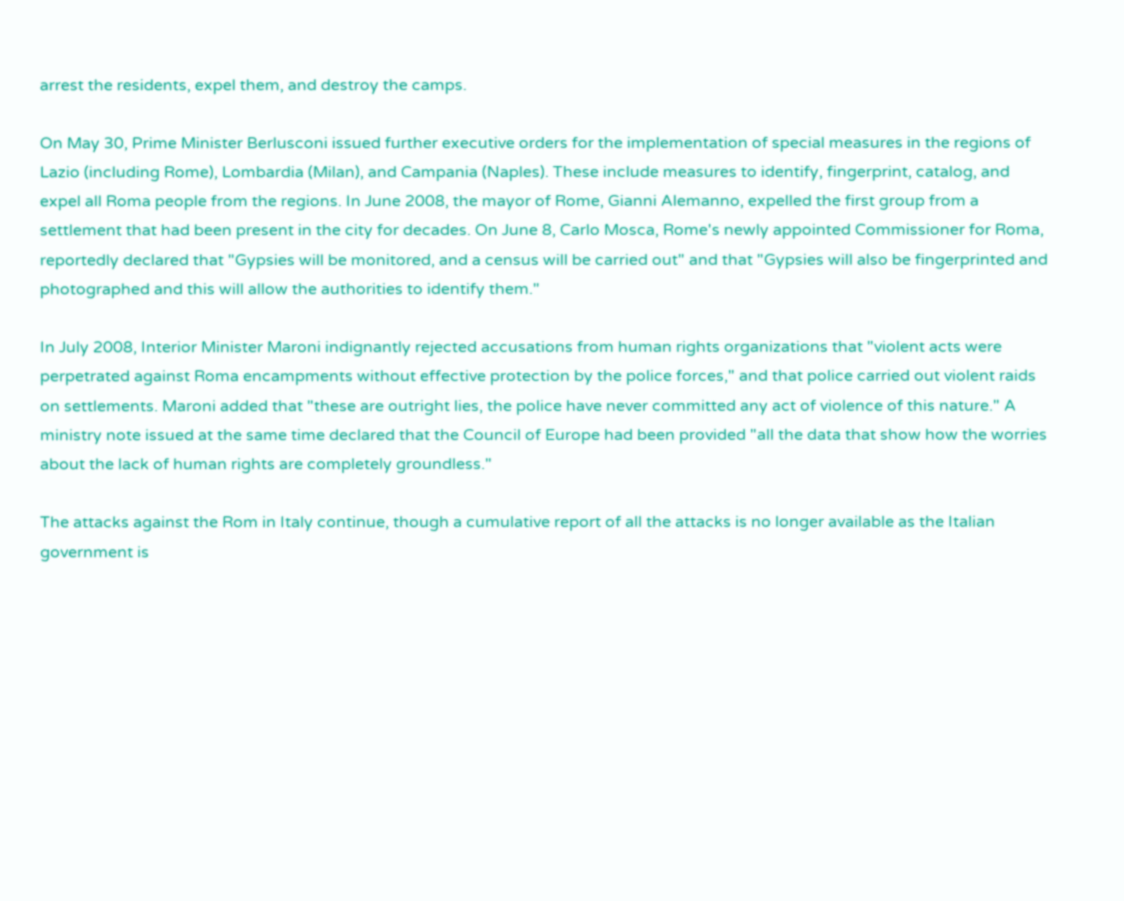arrest the residents, expel them, and destroy the camps.

On May 30, Prime Minister Berlusconi issued further executive orders for the implementation of special measures in the regions of Lazio (including Rome), Lombardia (Milan), and Campania (Naples). These include measures to identify, fingerprint, catalog, and expel all Roma people from the regions. In June 2008, the mayor of Rome, Gianni Alemanno, expelled the first group from a settlement that had been present in the city for decades. On June 8, Carlo Mosca, Rome's newly appointed Commissioner for Roma, reportedly declared that "Gypsies will be monitored, and a census will be carried out" and that "Gypsies will also be fingerprinted and photographed and this will allow the authorities to identify them."

In July 2008, Interior Minister Maroni indignantly rejected accusations from human rights organizations that "violent acts were perpetrated against Roma encampments without effective protection by the police forces," and that police carried out violent raids on settlements. Maroni added that "these are outright lies, the police have never committed any act of violence of this nature." A ministry note issued at the same time declared that the Council of Europe had been provided "all the data that show how the worries about the lack of human rights are completely groundless."

The attacks against the Rom in Italy continue, though a cumulative report of all the attacks is no longer available as the Italian government is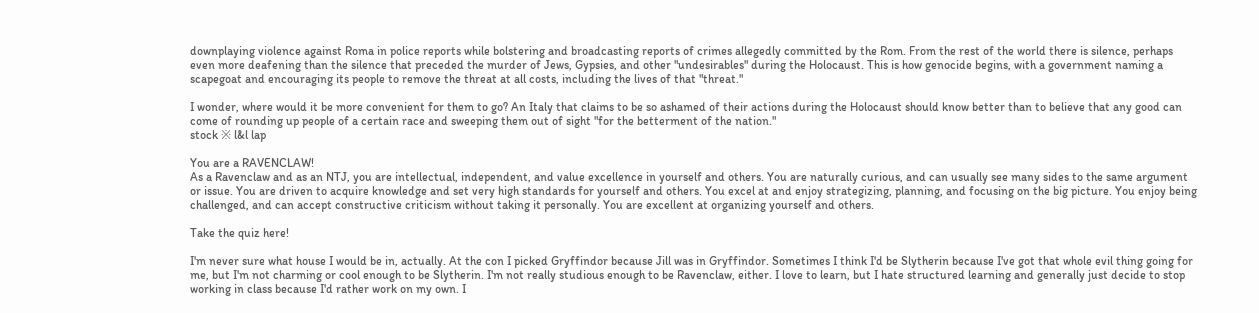downplaying violence against Roma in police reports while bolstering and broadcasting reports of crimes allegedly committed by the Rom. From the rest of the world there is silence, perhaps even more deafening than the silence that preceded the murder of Jews, Gypsies, and other "undesirables" during the Holocaust. This is how genocide begins, with a government naming a scapegoat and encouraging its people to remove the threat at all costs, including the lives of that "threat."

I wonder, where would it be more convenient for them to go? An Italy that claims to be so ashamed of their actions during the Holocaust should know better than to believe that any good can come of rounding up people of a certain race and sweeping them out of sight "for the betterment of the nation."
stock ※ l&l lap

You are a RAVENCLAW!
As a Ravenclaw and as an NTJ, you are intellectual, independent, and value excellence in yourself and others. You are naturally curious, and can usually see many sides to the same argument or issue. You are driven to acquire knowledge and set very high standards for yourself and others. You excel at and enjoy strategizing, planning, and focusing on the big picture. You enjoy being challenged, and can accept constructive criticism without taking it personally. You are excellent at organizing yourself and others.

Take the quiz here!

I'm never sure what house I would be in, actually. At the con I picked Gryffindor because Jill was in Gryffindor. Sometimes I think I'd be Slytherin because I've got that whole evil thing going for me, but I'm not charming or cool enough to be Slytherin. I'm not really studious enough to be Ravenclaw, either. I love to learn, but I hate structured learning and generally just decide to stop working in class because I'd rather work on my own. I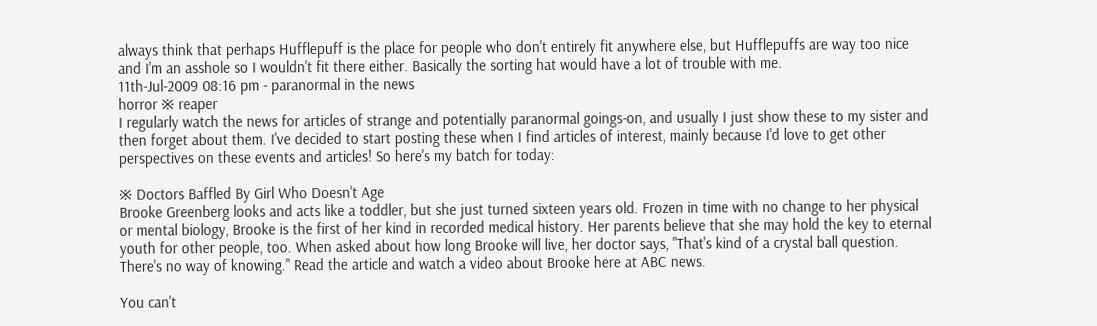always think that perhaps Hufflepuff is the place for people who don't entirely fit anywhere else, but Hufflepuffs are way too nice and I'm an asshole so I wouldn't fit there either. Basically the sorting hat would have a lot of trouble with me.
11th-Jul-2009 08:16 pm - paranormal in the news
horror ※ reaper
I regularly watch the news for articles of strange and potentially paranormal goings-on, and usually I just show these to my sister and then forget about them. I've decided to start posting these when I find articles of interest, mainly because I'd love to get other perspectives on these events and articles! So here's my batch for today:

※ Doctors Baffled By Girl Who Doesn't Age
Brooke Greenberg looks and acts like a toddler, but she just turned sixteen years old. Frozen in time with no change to her physical or mental biology, Brooke is the first of her kind in recorded medical history. Her parents believe that she may hold the key to eternal youth for other people, too. When asked about how long Brooke will live, her doctor says, "That's kind of a crystal ball question. There's no way of knowing." Read the article and watch a video about Brooke here at ABC news.

You can't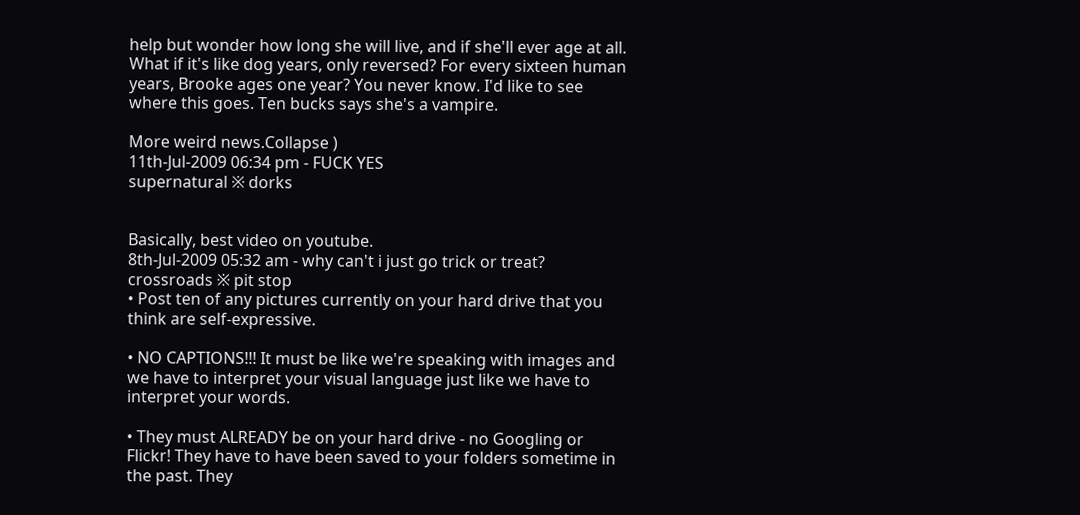help but wonder how long she will live, and if she'll ever age at all. What if it's like dog years, only reversed? For every sixteen human years, Brooke ages one year? You never know. I'd like to see where this goes. Ten bucks says she's a vampire.

More weird news.Collapse )
11th-Jul-2009 06:34 pm - FUCK YES
supernatural ※ dorks


Basically, best video on youtube.
8th-Jul-2009 05:32 am - why can't i just go trick or treat?
crossroads ※ pit stop
• Post ten of any pictures currently on your hard drive that you think are self-expressive.

• NO CAPTIONS!!! It must be like we're speaking with images and we have to interpret your visual language just like we have to interpret your words.

• They must ALREADY be on your hard drive - no Googling or Flickr! They have to have been saved to your folders sometime in the past. They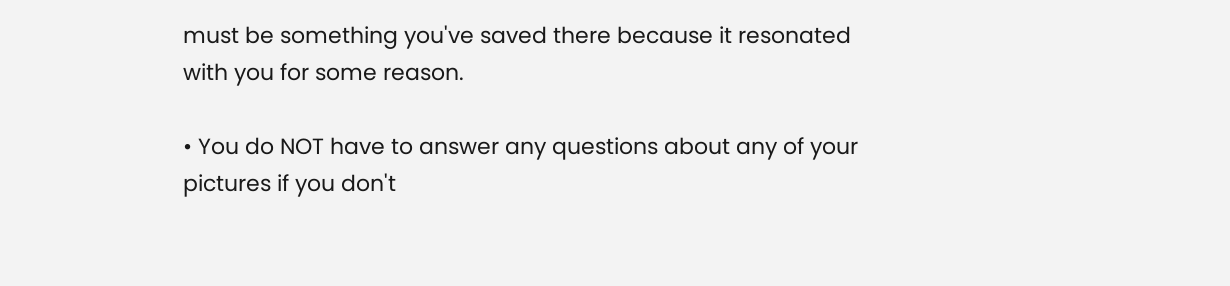must be something you've saved there because it resonated with you for some reason.

• You do NOT have to answer any questions about any of your pictures if you don't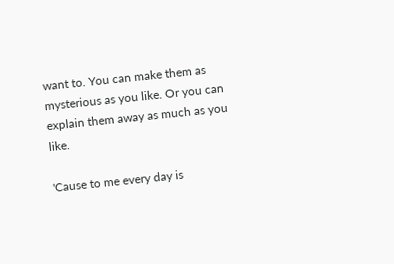want to. You can make them as mysterious as you like. Or you can explain them away as much as you like.

'Cause to me every day is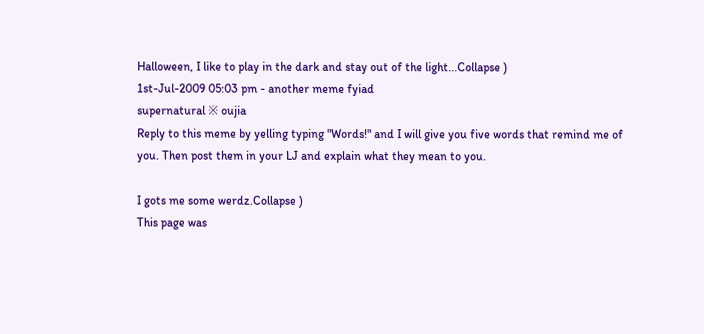Halloween, I like to play in the dark and stay out of the light...Collapse )
1st-Jul-2009 05:03 pm - another meme fyiad
supernatural ※ oujia
Reply to this meme by yelling typing "Words!" and I will give you five words that remind me of you. Then post them in your LJ and explain what they mean to you.

I gots me some werdz.Collapse )
This page was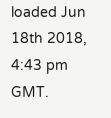loaded Jun 18th 2018, 4:43 pm GMT.